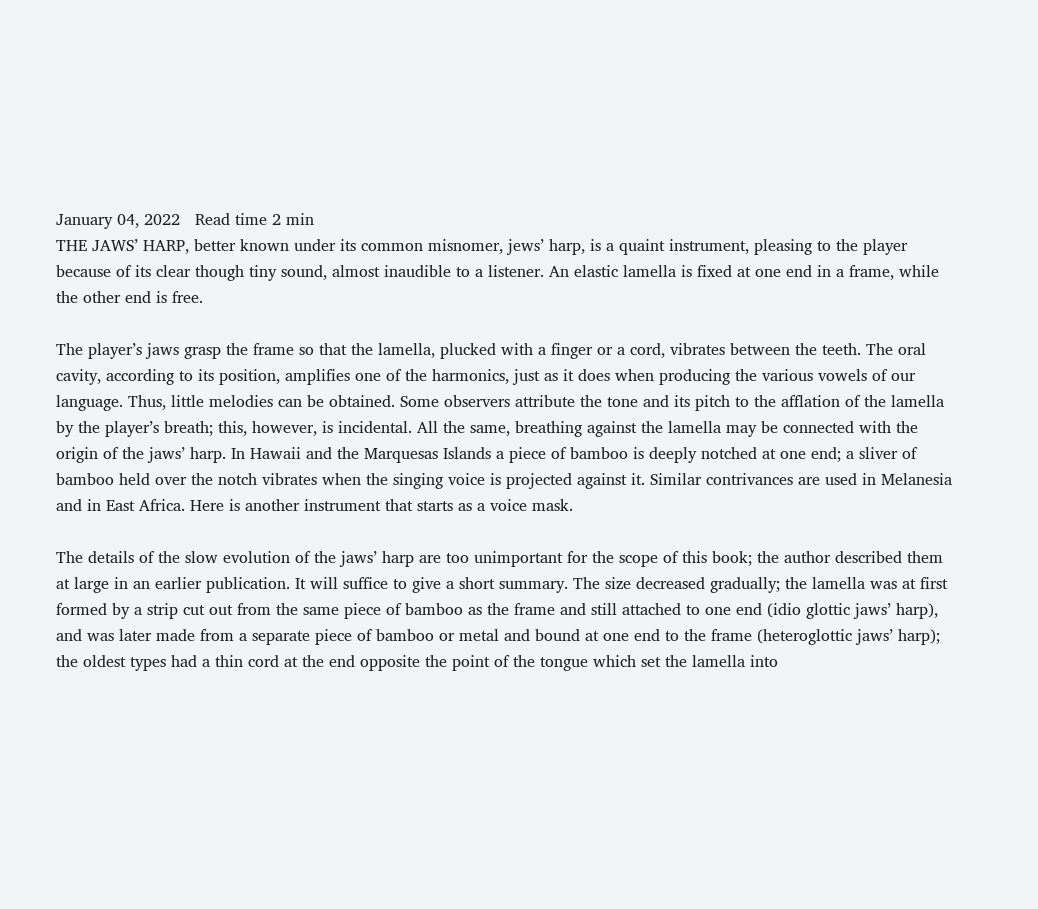January 04, 2022   Read time 2 min
THE JAWS’ HARP, better known under its common misnomer, jews’ harp, is a quaint instrument, pleasing to the player because of its clear though tiny sound, almost inaudible to a listener. An elastic lamella is fixed at one end in a frame, while the other end is free.

The player’s jaws grasp the frame so that the lamella, plucked with a finger or a cord, vibrates between the teeth. The oral cavity, according to its position, amplifies one of the harmonics, just as it does when producing the various vowels of our language. Thus, little melodies can be obtained. Some observers attribute the tone and its pitch to the afflation of the lamella by the player’s breath; this, however, is incidental. All the same, breathing against the lamella may be connected with the origin of the jaws’ harp. In Hawaii and the Marquesas Islands a piece of bamboo is deeply notched at one end; a sliver of bamboo held over the notch vibrates when the singing voice is projected against it. Similar contrivances are used in Melanesia and in East Africa. Here is another instrument that starts as a voice mask.

The details of the slow evolution of the jaws’ harp are too unimportant for the scope of this book; the author described them at large in an earlier publication. It will suffice to give a short summary. The size decreased gradually; the lamella was at first formed by a strip cut out from the same piece of bamboo as the frame and still attached to one end (idio glottic jaws’ harp), and was later made from a separate piece of bamboo or metal and bound at one end to the frame (heteroglottic jaws’ harp); the oldest types had a thin cord at the end opposite the point of the tongue which set the lamella into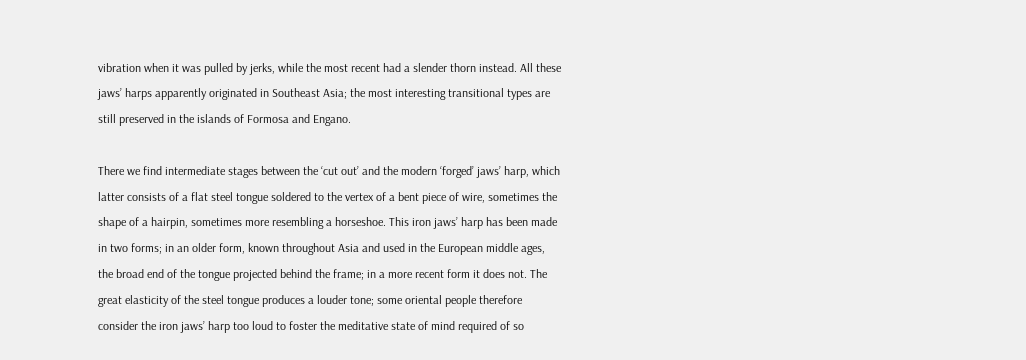vibration when it was pulled by jerks, while the most recent had a slender thorn instead. All these jaws’ harps apparently originated in Southeast Asia; the most interesting transitional types are still preserved in the islands of Formosa and Engano.

There we find intermediate stages between the ‘cut out’ and the modern ‘forged’ jaws’ harp, which latter consists of a flat steel tongue soldered to the vertex of a bent piece of wire, sometimes the shape of a hairpin, sometimes more resembling a horseshoe. This iron jaws’ harp has been made in two forms; in an older form, known throughout Asia and used in the European middle ages, the broad end of the tongue projected behind the frame; in a more recent form it does not. The great elasticity of the steel tongue produces a louder tone; some oriental people therefore consider the iron jaws’ harp too loud to foster the meditative state of mind required of so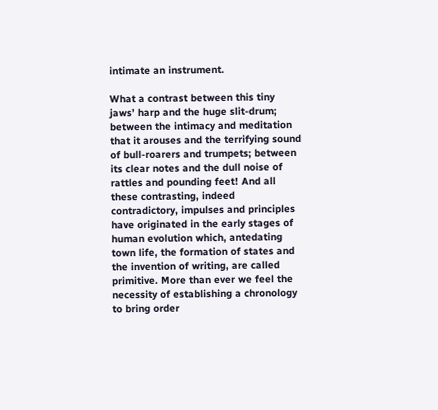intimate an instrument.

What a contrast between this tiny jaws’ harp and the huge slit-drum; between the intimacy and meditation that it arouses and the terrifying sound of bull-roarers and trumpets; between its clear notes and the dull noise of rattles and pounding feet! And all these contrasting, indeed contradictory, impulses and principles have originated in the early stages of human evolution which, antedating town life, the formation of states and the invention of writing, are called primitive. More than ever we feel the necessity of establishing a chronology to bring order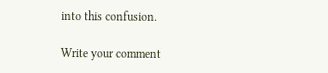into this confusion.

Write your comment